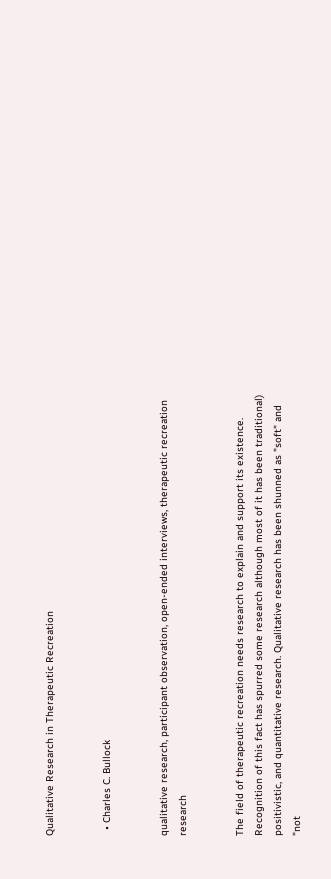Qualitative Research in Therapeutic Recreation


  • Charles C. Bullock


qualitative research, participant observation, open-ended interviews, therapeutic recreation research


The field of therapeutic recreation needs research to explain and support its existence. Recognition of this fact has spurred some research although most of it has been traditional) positivistic, and quantitative research. Qualitative research has been shunned as "soft" and "not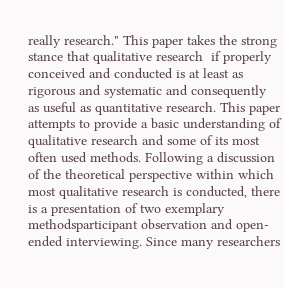really research." This paper takes the strong stance that qualitative research  if properly conceived and conducted is at least as rigorous and systematic and consequently as useful as quantitative research. This paper attempts to provide a basic understanding of qualitative research and some of its most often used methods. Following a discussion of the theoretical perspective within which most qualitative research is conducted, there is a presentation of two exemplary methodsparticipant observation and open-ended interviewing. Since many researchers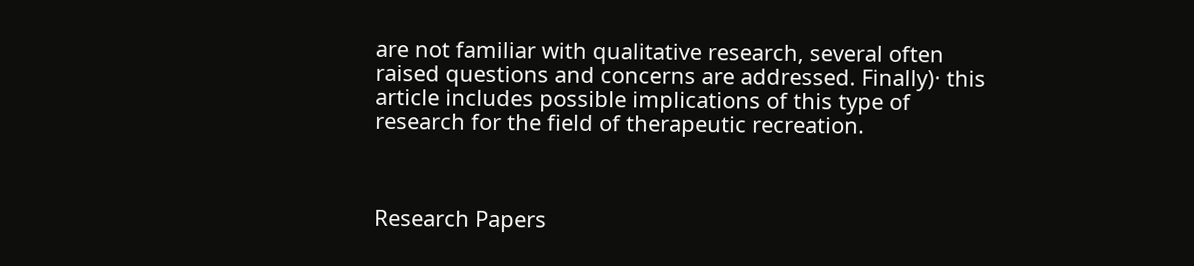are not familiar with qualitative research, several often raised questions and concerns are addressed. Finally)· this article includes possible implications of this type of research for the field of therapeutic recreation.



Research Papers